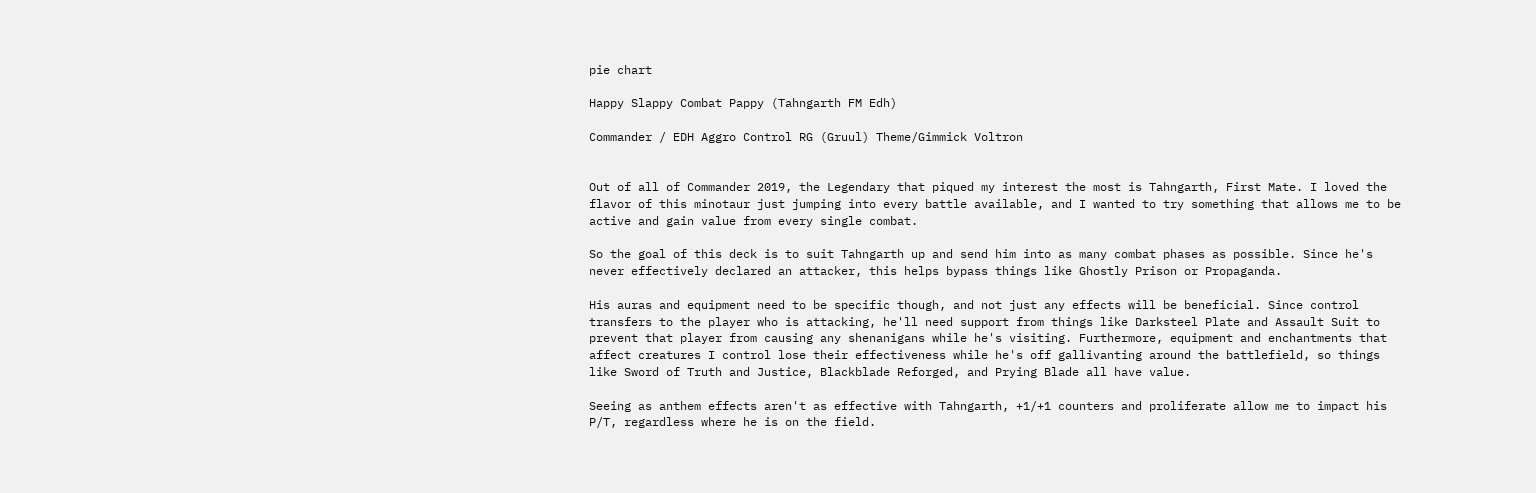pie chart

Happy Slappy Combat Pappy (Tahngarth FM Edh)

Commander / EDH Aggro Control RG (Gruul) Theme/Gimmick Voltron


Out of all of Commander 2019, the Legendary that piqued my interest the most is Tahngarth, First Mate. I loved the flavor of this minotaur just jumping into every battle available, and I wanted to try something that allows me to be active and gain value from every single combat.

So the goal of this deck is to suit Tahngarth up and send him into as many combat phases as possible. Since he's never effectively declared an attacker, this helps bypass things like Ghostly Prison or Propaganda.

His auras and equipment need to be specific though, and not just any effects will be beneficial. Since control transfers to the player who is attacking, he'll need support from things like Darksteel Plate and Assault Suit to prevent that player from causing any shenanigans while he's visiting. Furthermore, equipment and enchantments that affect creatures I control lose their effectiveness while he's off gallivanting around the battlefield, so things like Sword of Truth and Justice, Blackblade Reforged, and Prying Blade all have value.

Seeing as anthem effects aren't as effective with Tahngarth, +1/+1 counters and proliferate allow me to impact his P/T, regardless where he is on the field.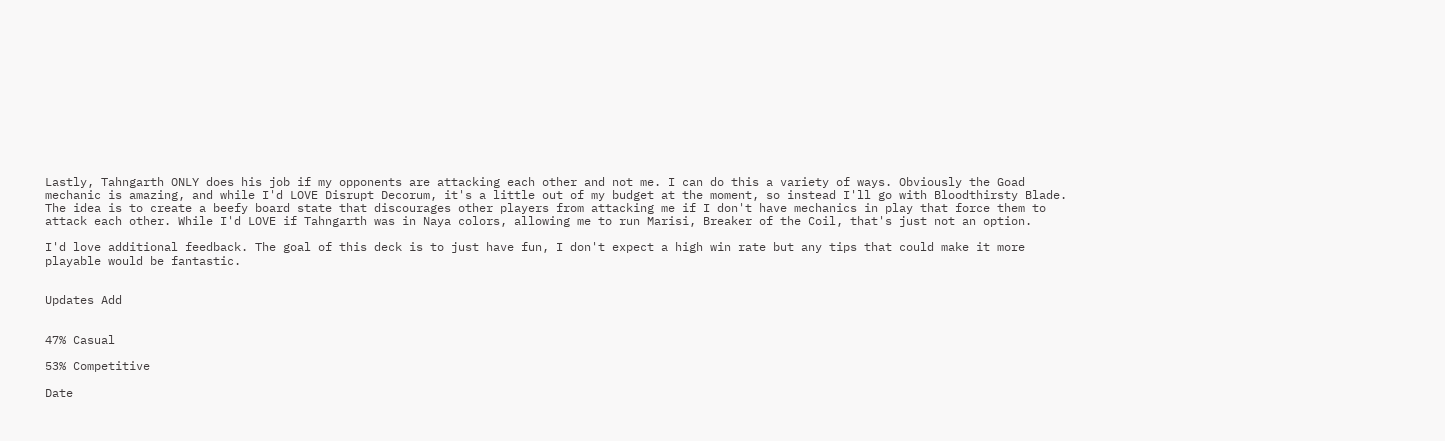Lastly, Tahngarth ONLY does his job if my opponents are attacking each other and not me. I can do this a variety of ways. Obviously the Goad mechanic is amazing, and while I'd LOVE Disrupt Decorum, it's a little out of my budget at the moment, so instead I'll go with Bloodthirsty Blade. The idea is to create a beefy board state that discourages other players from attacking me if I don't have mechanics in play that force them to attack each other. While I'd LOVE if Tahngarth was in Naya colors, allowing me to run Marisi, Breaker of the Coil, that's just not an option.

I'd love additional feedback. The goal of this deck is to just have fun, I don't expect a high win rate but any tips that could make it more playable would be fantastic.


Updates Add


47% Casual

53% Competitive

Date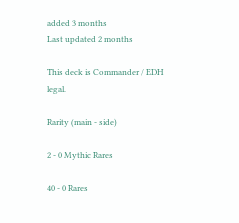added 3 months
Last updated 2 months

This deck is Commander / EDH legal.

Rarity (main - side)

2 - 0 Mythic Rares

40 - 0 Rares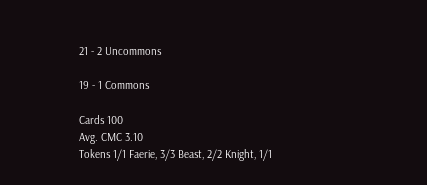21 - 2 Uncommons

19 - 1 Commons

Cards 100
Avg. CMC 3.10
Tokens 1/1 Faerie, 3/3 Beast, 2/2 Knight, 1/1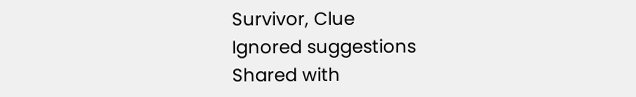Survivor, Clue
Ignored suggestions
Shared with